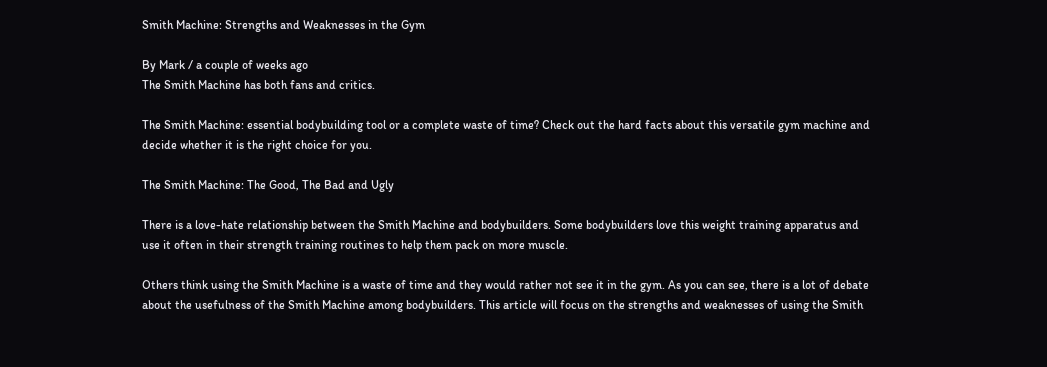Smith Machine: Strengths and Weaknesses in the Gym

By Mark / a couple of weeks ago
The Smith Machine has both fans and critics.

The Smith Machine: essential bodybuilding tool or a complete waste of time? Check out the hard facts about this versatile gym machine and decide whether it is the right choice for you.

The Smith Machine: The Good, The Bad and Ugly

There is a love-hate relationship between the Smith Machine and bodybuilders. Some bodybuilders love this weight training apparatus and use it often in their strength training routines to help them pack on more muscle.

Others think using the Smith Machine is a waste of time and they would rather not see it in the gym. As you can see, there is a lot of debate about the usefulness of the Smith Machine among bodybuilders. This article will focus on the strengths and weaknesses of using the Smith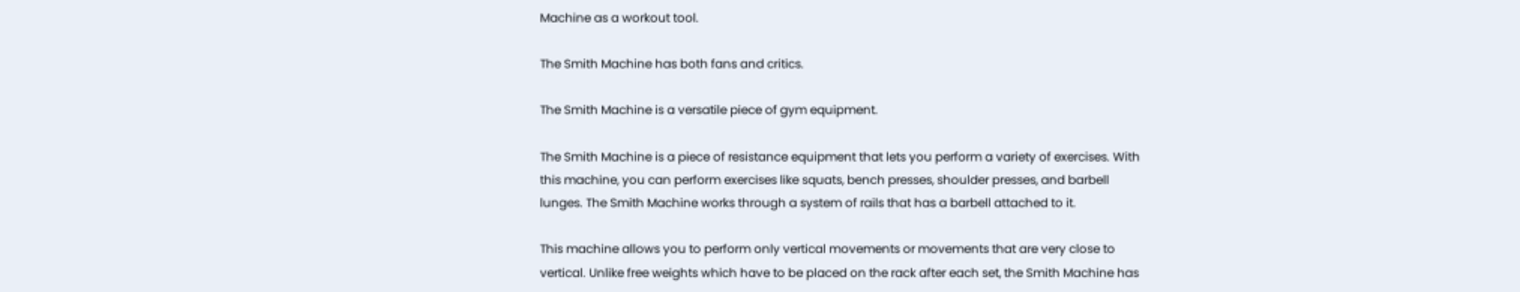Machine as a workout tool.

The Smith Machine has both fans and critics.

The Smith Machine is a versatile piece of gym equipment.

The Smith Machine is a piece of resistance equipment that lets you perform a variety of exercises. With this machine, you can perform exercises like squats, bench presses, shoulder presses, and barbell lunges. The Smith Machine works through a system of rails that has a barbell attached to it.

This machine allows you to perform only vertical movements or movements that are very close to vertical. Unlike free weights which have to be placed on the rack after each set, the Smith Machine has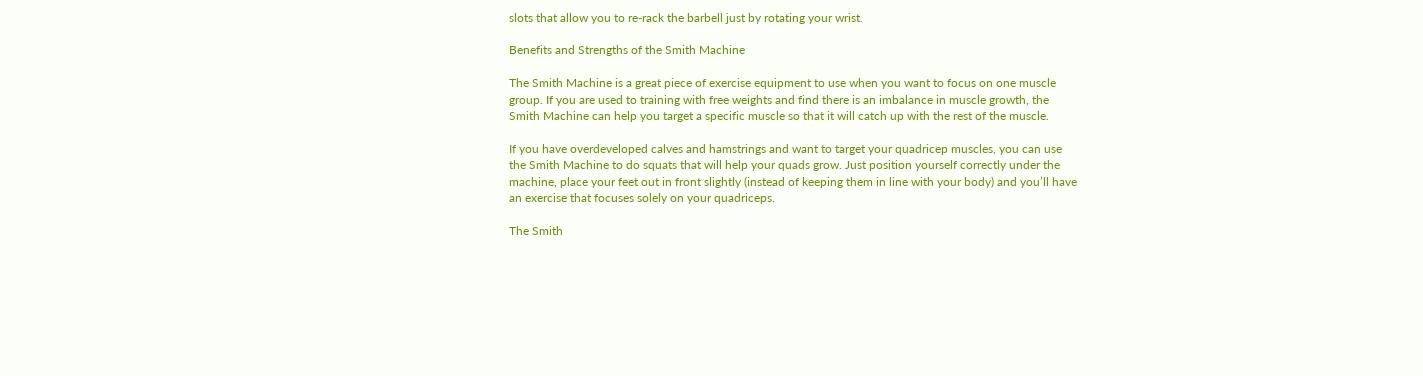slots that allow you to re-rack the barbell just by rotating your wrist.

Benefits and Strengths of the Smith Machine

The Smith Machine is a great piece of exercise equipment to use when you want to focus on one muscle group. If you are used to training with free weights and find there is an imbalance in muscle growth, the Smith Machine can help you target a specific muscle so that it will catch up with the rest of the muscle.

If you have overdeveloped calves and hamstrings and want to target your quadricep muscles, you can use the Smith Machine to do squats that will help your quads grow. Just position yourself correctly under the machine, place your feet out in front slightly (instead of keeping them in line with your body) and you’ll have an exercise that focuses solely on your quadriceps.

The Smith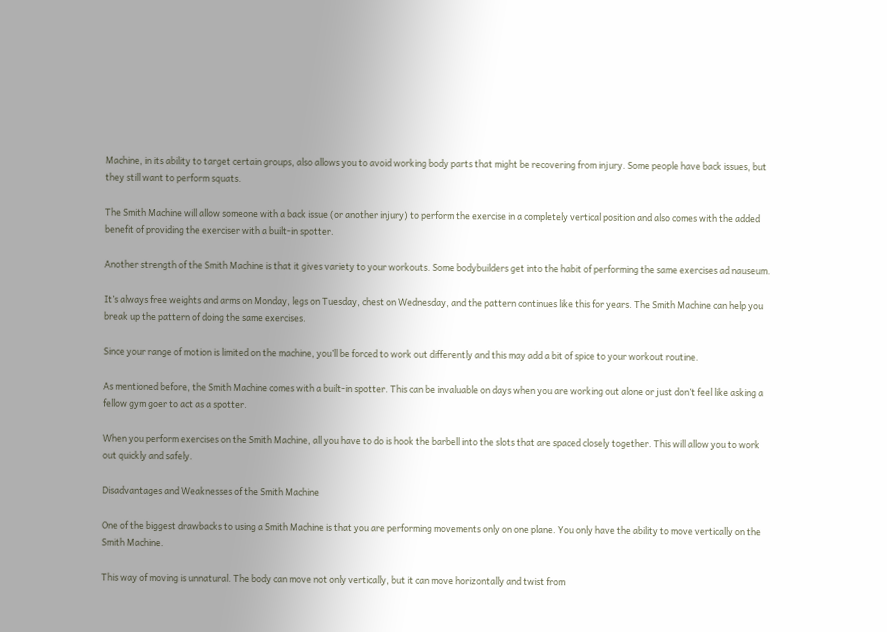Machine, in its ability to target certain groups, also allows you to avoid working body parts that might be recovering from injury. Some people have back issues, but they still want to perform squats.

The Smith Machine will allow someone with a back issue (or another injury) to perform the exercise in a completely vertical position and also comes with the added benefit of providing the exerciser with a built-in spotter.

Another strength of the Smith Machine is that it gives variety to your workouts. Some bodybuilders get into the habit of performing the same exercises ad nauseum.

It’s always free weights and arms on Monday, legs on Tuesday, chest on Wednesday, and the pattern continues like this for years. The Smith Machine can help you break up the pattern of doing the same exercises.

Since your range of motion is limited on the machine, you’ll be forced to work out differently and this may add a bit of spice to your workout routine.

As mentioned before, the Smith Machine comes with a built-in spotter. This can be invaluable on days when you are working out alone or just don’t feel like asking a fellow gym goer to act as a spotter.

When you perform exercises on the Smith Machine, all you have to do is hook the barbell into the slots that are spaced closely together. This will allow you to work out quickly and safely.

Disadvantages and Weaknesses of the Smith Machine

One of the biggest drawbacks to using a Smith Machine is that you are performing movements only on one plane. You only have the ability to move vertically on the Smith Machine.

This way of moving is unnatural. The body can move not only vertically, but it can move horizontally and twist from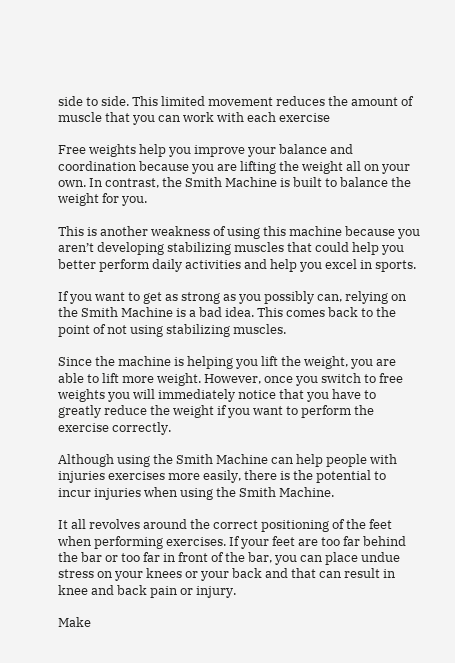side to side. This limited movement reduces the amount of muscle that you can work with each exercise

Free weights help you improve your balance and coordination because you are lifting the weight all on your own. In contrast, the Smith Machine is built to balance the weight for you.

This is another weakness of using this machine because you aren’t developing stabilizing muscles that could help you better perform daily activities and help you excel in sports.

If you want to get as strong as you possibly can, relying on the Smith Machine is a bad idea. This comes back to the point of not using stabilizing muscles.

Since the machine is helping you lift the weight, you are able to lift more weight. However, once you switch to free weights you will immediately notice that you have to greatly reduce the weight if you want to perform the exercise correctly.

Although using the Smith Machine can help people with injuries exercises more easily, there is the potential to incur injuries when using the Smith Machine.

It all revolves around the correct positioning of the feet when performing exercises. If your feet are too far behind the bar or too far in front of the bar, you can place undue stress on your knees or your back and that can result in knee and back pain or injury.

Make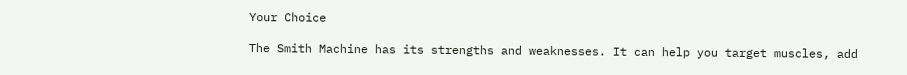Your Choice

The Smith Machine has its strengths and weaknesses. It can help you target muscles, add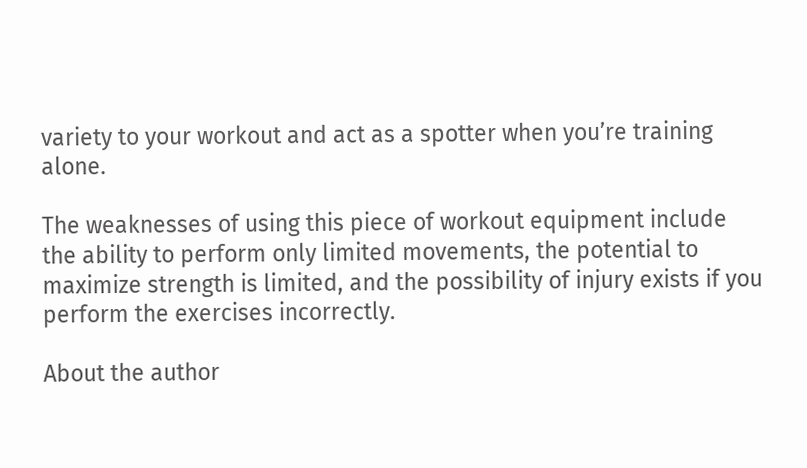variety to your workout and act as a spotter when you’re training alone.

The weaknesses of using this piece of workout equipment include the ability to perform only limited movements, the potential to maximize strength is limited, and the possibility of injury exists if you perform the exercises incorrectly.

About the author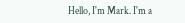Hello, I'm Mark. I'm a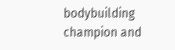bodybuilding champion and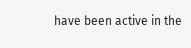have been active in the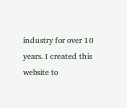industry for over 10 years. I created this website to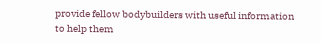provide fellow bodybuilders with useful information to help them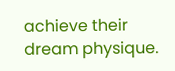achieve their dream physique.